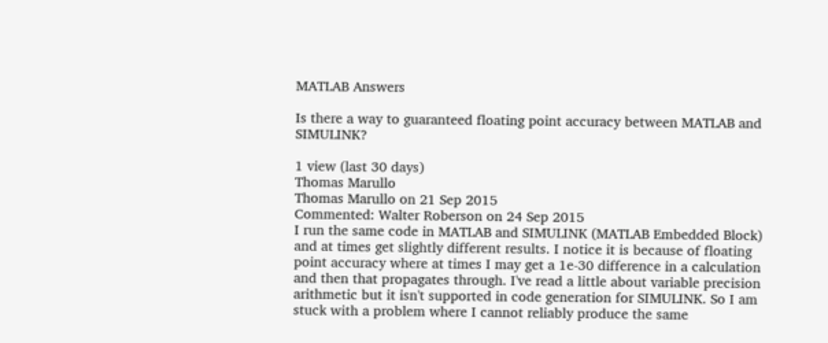MATLAB Answers

Is there a way to guaranteed floating point accuracy between MATLAB and SIMULINK?

1 view (last 30 days)
Thomas Marullo
Thomas Marullo on 21 Sep 2015
Commented: Walter Roberson on 24 Sep 2015
I run the same code in MATLAB and SIMULINK (MATLAB Embedded Block) and at times get slightly different results. I notice it is because of floating point accuracy where at times I may get a 1e-30 difference in a calculation and then that propagates through. I've read a little about variable precision arithmetic but it isn't supported in code generation for SIMULINK. So I am stuck with a problem where I cannot reliably produce the same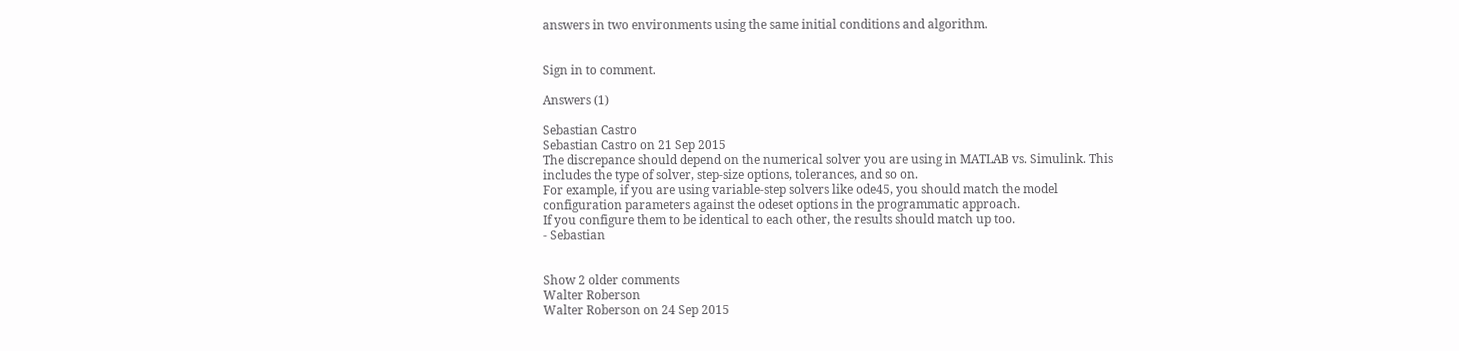answers in two environments using the same initial conditions and algorithm.


Sign in to comment.

Answers (1)

Sebastian Castro
Sebastian Castro on 21 Sep 2015
The discrepance should depend on the numerical solver you are using in MATLAB vs. Simulink. This includes the type of solver, step-size options, tolerances, and so on.
For example, if you are using variable-step solvers like ode45, you should match the model configuration parameters against the odeset options in the programmatic approach.
If you configure them to be identical to each other, the results should match up too.
- Sebastian


Show 2 older comments
Walter Roberson
Walter Roberson on 24 Sep 2015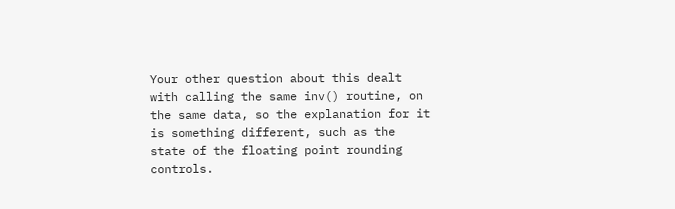Your other question about this dealt with calling the same inv() routine, on the same data, so the explanation for it is something different, such as the state of the floating point rounding controls.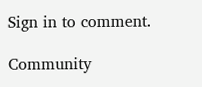Sign in to comment.

Community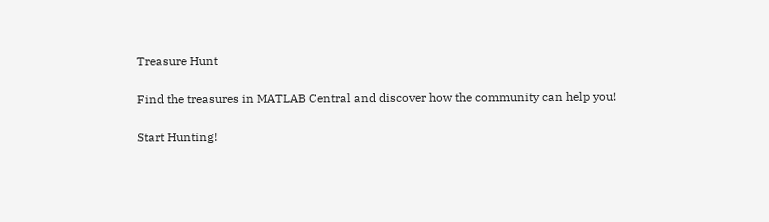Treasure Hunt

Find the treasures in MATLAB Central and discover how the community can help you!

Start Hunting!